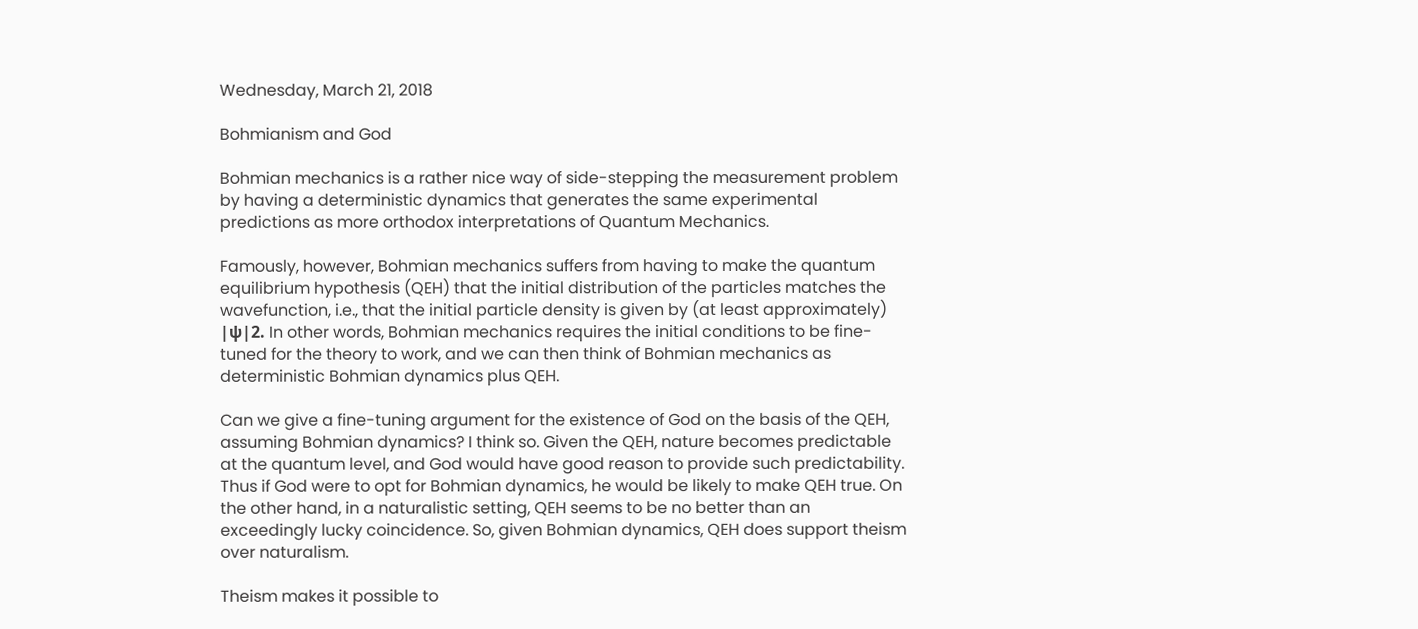Wednesday, March 21, 2018

Bohmianism and God

Bohmian mechanics is a rather nice way of side-stepping the measurement problem by having a deterministic dynamics that generates the same experimental predictions as more orthodox interpretations of Quantum Mechanics.

Famously, however, Bohmian mechanics suffers from having to make the quantum equilibrium hypothesis (QEH) that the initial distribution of the particles matches the wavefunction, i.e., that the initial particle density is given by (at least approximately) |ψ|2. In other words, Bohmian mechanics requires the initial conditions to be fine-tuned for the theory to work, and we can then think of Bohmian mechanics as deterministic Bohmian dynamics plus QEH.

Can we give a fine-tuning argument for the existence of God on the basis of the QEH, assuming Bohmian dynamics? I think so. Given the QEH, nature becomes predictable at the quantum level, and God would have good reason to provide such predictability. Thus if God were to opt for Bohmian dynamics, he would be likely to make QEH true. On the other hand, in a naturalistic setting, QEH seems to be no better than an exceedingly lucky coincidence. So, given Bohmian dynamics, QEH does support theism over naturalism.

Theism makes it possible to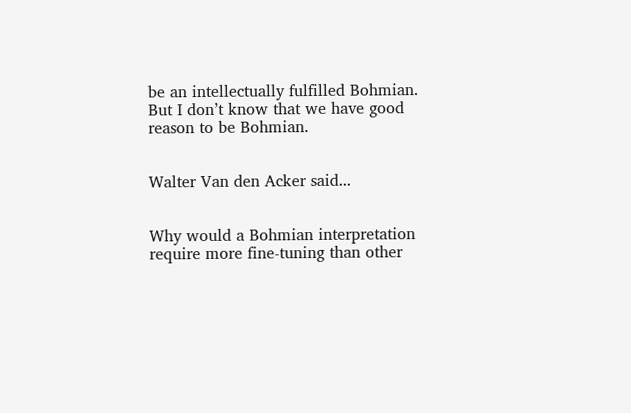be an intellectually fulfilled Bohmian. But I don’t know that we have good reason to be Bohmian.


Walter Van den Acker said...


Why would a Bohmian interpretation require more fine-tuning than other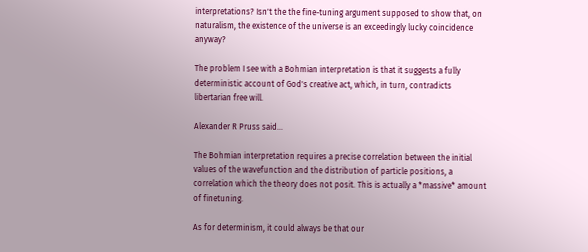interpretations? Isn't the the fine-tuning argument supposed to show that, on naturalism, the existence of the universe is an exceedingly lucky coincidence anyway?

The problem I see with a Bohmian interpretation is that it suggests a fully deterministic account of God's creative act, which, in turn, contradicts libertarian free will.

Alexander R Pruss said...

The Bohmian interpretation requires a precise correlation between the initial values of the wavefunction and the distribution of particle positions, a correlation which the theory does not posit. This is actually a *massive* amount of finetuning.

As for determinism, it could always be that our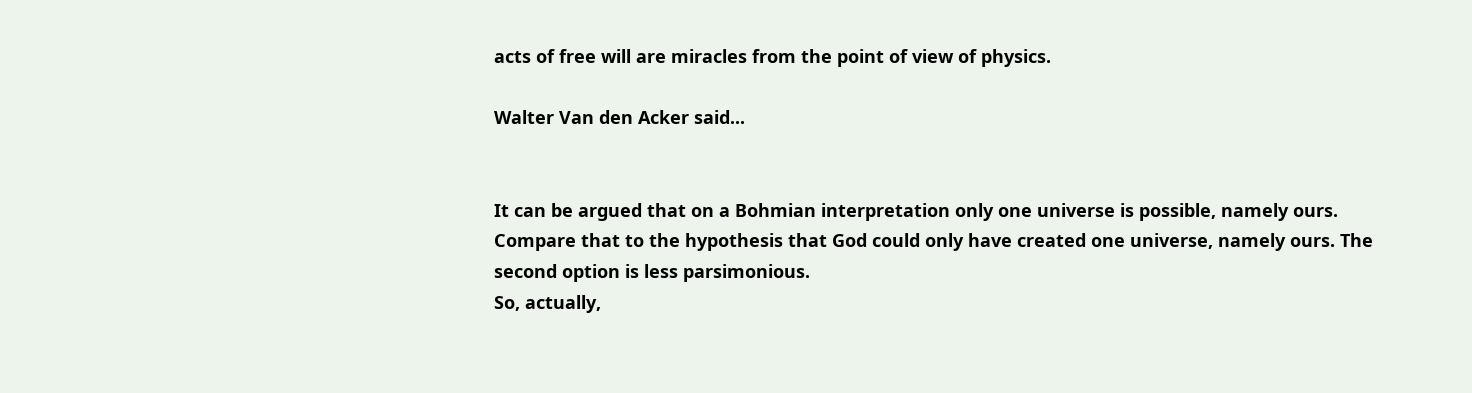acts of free will are miracles from the point of view of physics.

Walter Van den Acker said...


It can be argued that on a Bohmian interpretation only one universe is possible, namely ours.
Compare that to the hypothesis that God could only have created one universe, namely ours. The second option is less parsimonious.
So, actually,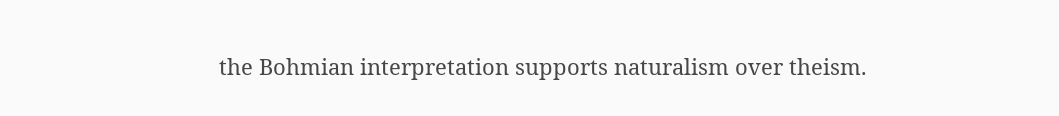the Bohmian interpretation supports naturalism over theism.